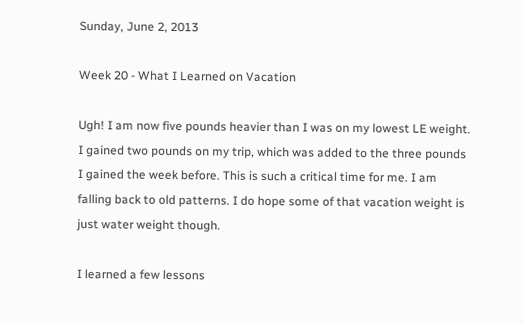Sunday, June 2, 2013

Week 20 - What I Learned on Vacation

Ugh! I am now five pounds heavier than I was on my lowest LE weight. I gained two pounds on my trip, which was added to the three pounds I gained the week before. This is such a critical time for me. I am falling back to old patterns. I do hope some of that vacation weight is just water weight though.

I learned a few lessons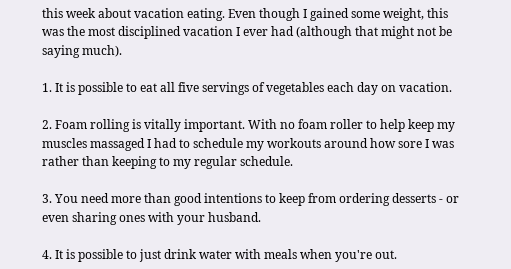this week about vacation eating. Even though I gained some weight, this was the most disciplined vacation I ever had (although that might not be saying much).

1. It is possible to eat all five servings of vegetables each day on vacation.

2. Foam rolling is vitally important. With no foam roller to help keep my muscles massaged I had to schedule my workouts around how sore I was rather than keeping to my regular schedule.

3. You need more than good intentions to keep from ordering desserts - or even sharing ones with your husband.

4. It is possible to just drink water with meals when you're out.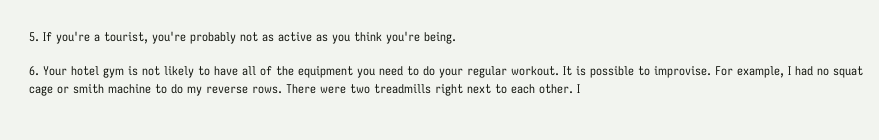5. If you're a tourist, you're probably not as active as you think you're being.

6. Your hotel gym is not likely to have all of the equipment you need to do your regular workout. It is possible to improvise. For example, I had no squat cage or smith machine to do my reverse rows. There were two treadmills right next to each other. I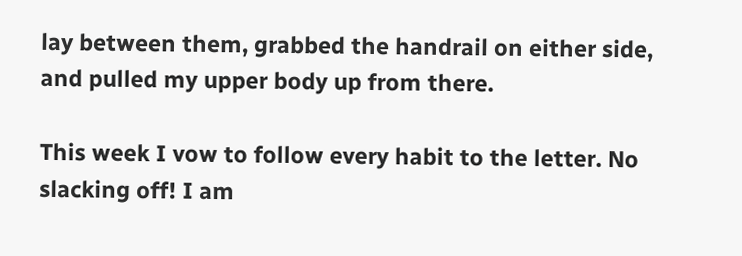lay between them, grabbed the handrail on either side, and pulled my upper body up from there.

This week I vow to follow every habit to the letter. No slacking off! I am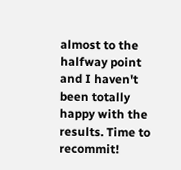almost to the halfway point and I haven't been totally happy with the results. Time to recommit!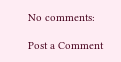No comments:

Post a Comment